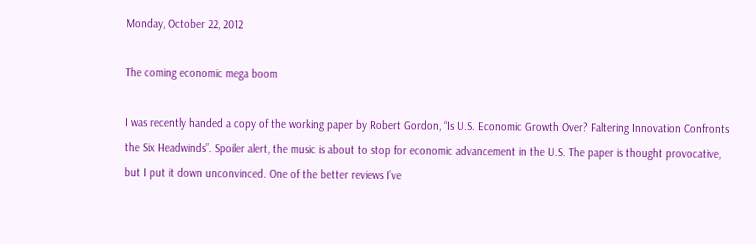Monday, October 22, 2012

The coming economic mega boom

I was recently handed a copy of the working paper by Robert Gordon, “Is U.S. Economic Growth Over? Faltering Innovation Confronts the Six Headwinds”. Spoiler alert, the music is about to stop for economic advancement in the U.S. The paper is thought provocative, but I put it down unconvinced. One of the better reviews I’ve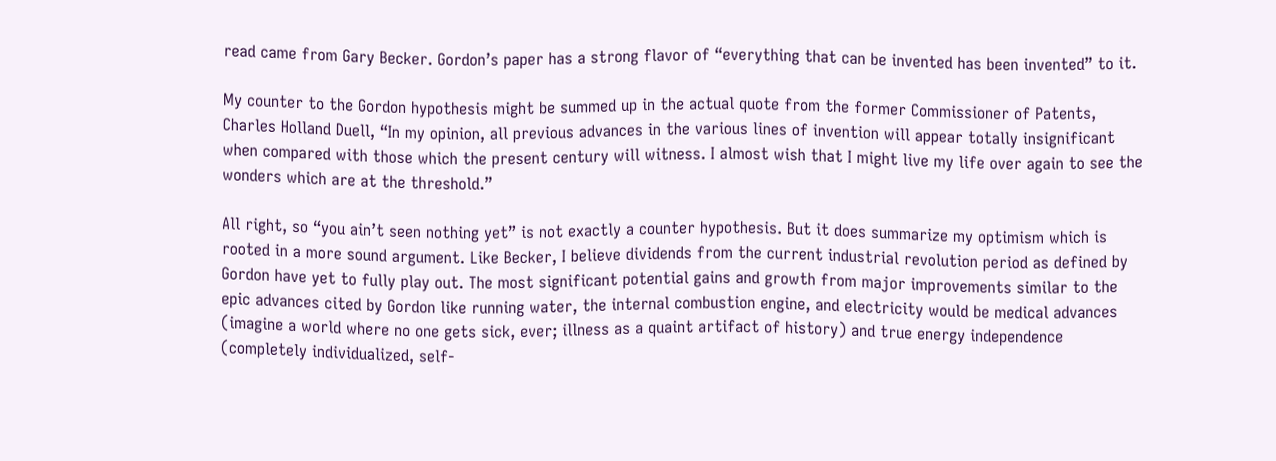read came from Gary Becker. Gordon’s paper has a strong flavor of “everything that can be invented has been invented” to it.

My counter to the Gordon hypothesis might be summed up in the actual quote from the former Commissioner of Patents, Charles Holland Duell, “In my opinion, all previous advances in the various lines of invention will appear totally insignificant when compared with those which the present century will witness. I almost wish that I might live my life over again to see the wonders which are at the threshold.”

All right, so “you ain’t seen nothing yet” is not exactly a counter hypothesis. But it does summarize my optimism which is rooted in a more sound argument. Like Becker, I believe dividends from the current industrial revolution period as defined by Gordon have yet to fully play out. The most significant potential gains and growth from major improvements similar to the epic advances cited by Gordon like running water, the internal combustion engine, and electricity would be medical advances (imagine a world where no one gets sick, ever; illness as a quaint artifact of history) and true energy independence (completely individualized, self-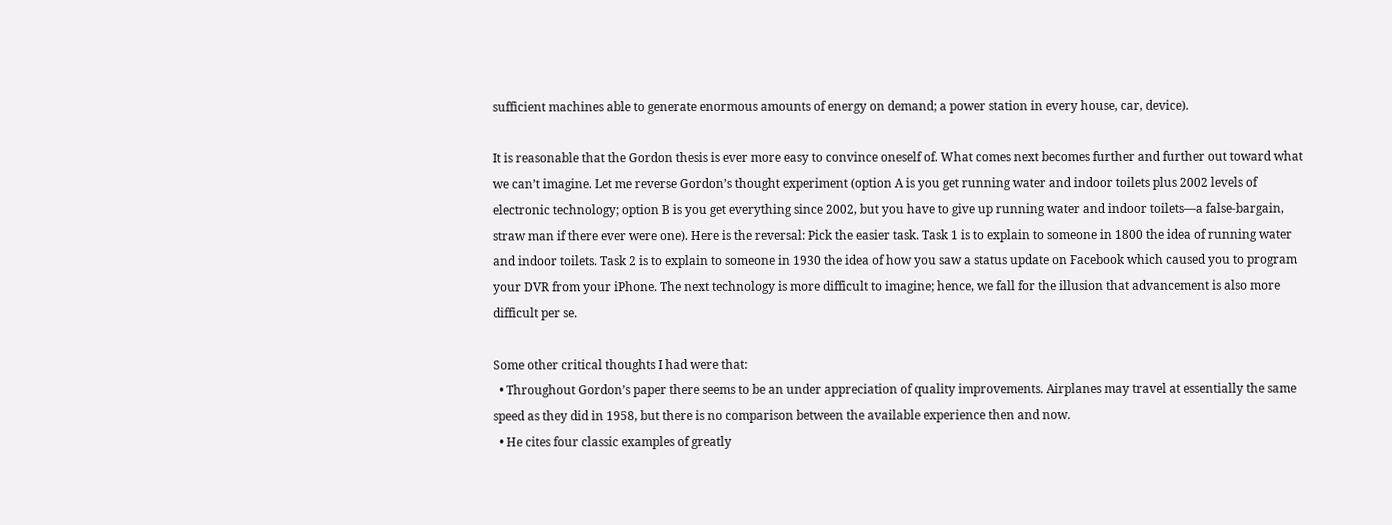sufficient machines able to generate enormous amounts of energy on demand; a power station in every house, car, device).

It is reasonable that the Gordon thesis is ever more easy to convince oneself of. What comes next becomes further and further out toward what we can’t imagine. Let me reverse Gordon’s thought experiment (option A is you get running water and indoor toilets plus 2002 levels of electronic technology; option B is you get everything since 2002, but you have to give up running water and indoor toilets—a false-bargain, straw man if there ever were one). Here is the reversal: Pick the easier task. Task 1 is to explain to someone in 1800 the idea of running water and indoor toilets. Task 2 is to explain to someone in 1930 the idea of how you saw a status update on Facebook which caused you to program your DVR from your iPhone. The next technology is more difficult to imagine; hence, we fall for the illusion that advancement is also more difficult per se.

Some other critical thoughts I had were that:
  • Throughout Gordon’s paper there seems to be an under appreciation of quality improvements. Airplanes may travel at essentially the same speed as they did in 1958, but there is no comparison between the available experience then and now.
  • He cites four classic examples of greatly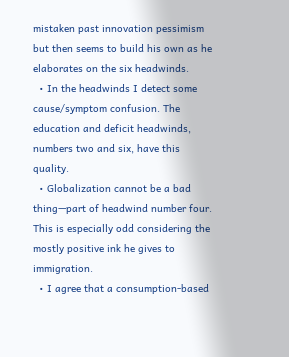mistaken past innovation pessimism but then seems to build his own as he elaborates on the six headwinds.
  • In the headwinds I detect some cause/symptom confusion. The education and deficit headwinds, numbers two and six, have this quality.
  • Globalization cannot be a bad thing—part of headwind number four. This is especially odd considering the mostly positive ink he gives to immigration.
  • I agree that a consumption-based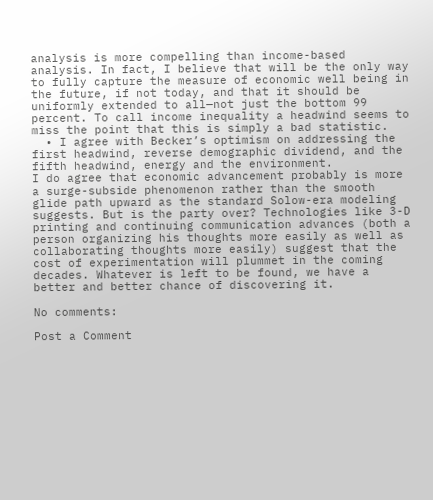analysis is more compelling than income-based analysis. In fact, I believe that will be the only way to fully capture the measure of economic well being in the future, if not today, and that it should be uniformly extended to all—not just the bottom 99 percent. To call income inequality a headwind seems to miss the point that this is simply a bad statistic.
  • I agree with Becker’s optimism on addressing the first headwind, reverse demographic dividend, and the fifth headwind, energy and the environment.
I do agree that economic advancement probably is more a surge-subside phenomenon rather than the smooth glide path upward as the standard Solow-era modeling suggests. But is the party over? Technologies like 3-D printing and continuing communication advances (both a person organizing his thoughts more easily as well as collaborating thoughts more easily) suggest that the cost of experimentation will plummet in the coming decades. Whatever is left to be found, we have a better and better chance of discovering it.

No comments:

Post a Comment